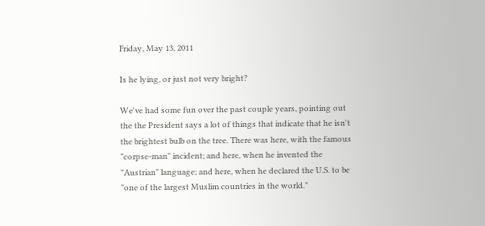Friday, May 13, 2011

Is he lying, or just not very bright?

We've had some fun over the past couple years, pointing out the the President says a lot of things that indicate that he isn't the brightest bulb on the tree. There was here, with the famous "corpse-man" incident; and here, when he invented the "Austrian" language; and here, when he declared the U.S. to be "one of the largest Muslim countries in the world."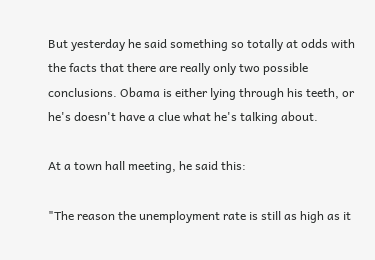But yesterday he said something so totally at odds with the facts that there are really only two possible conclusions. Obama is either lying through his teeth, or he's doesn't have a clue what he's talking about.

At a town hall meeting, he said this:

"The reason the unemployment rate is still as high as it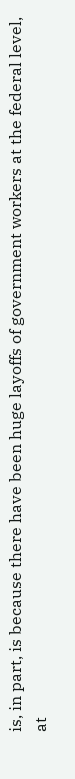is, in part, is because there have been huge layoffs of government workers at the federal level, at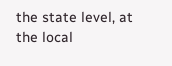the state level, at the local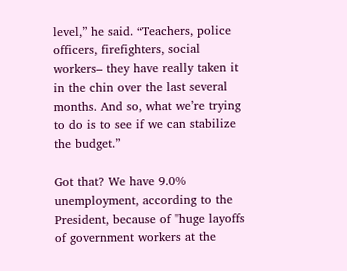level,” he said. “Teachers, police officers, firefighters, social workers– they have really taken it in the chin over the last several months. And so, what we’re trying to do is to see if we can stabilize the budget.”

Got that? We have 9.0% unemployment, according to the President, because of "huge layoffs of government workers at the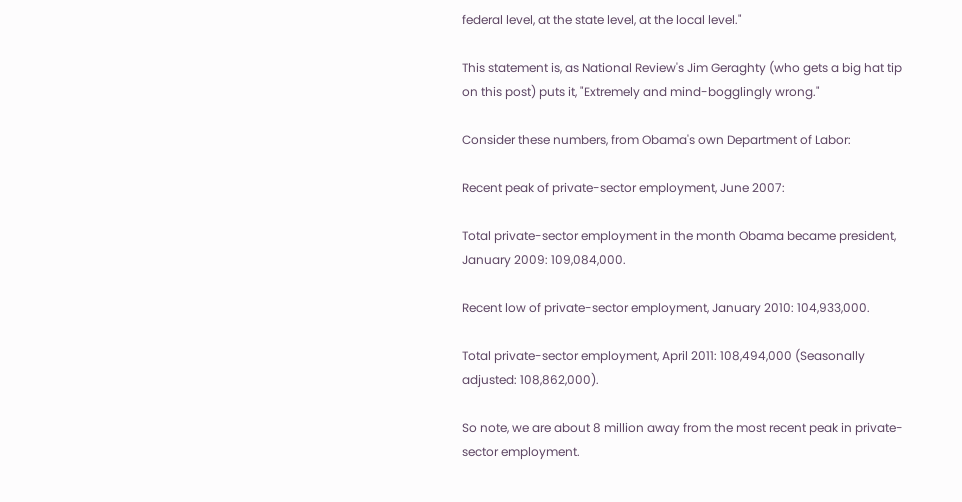federal level, at the state level, at the local level."

This statement is, as National Review's Jim Geraghty (who gets a big hat tip on this post) puts it, "Extremely and mind-bogglingly wrong."

Consider these numbers, from Obama's own Department of Labor:

Recent peak of private-sector employment, June 2007:

Total private-sector employment in the month Obama became president, January 2009: 109,084,000.

Recent low of private-sector employment, January 2010: 104,933,000.

Total private-sector employment, April 2011: 108,494,000 (Seasonally adjusted: 108,862,000).

So note, we are about 8 million away from the most recent peak in private-sector employment.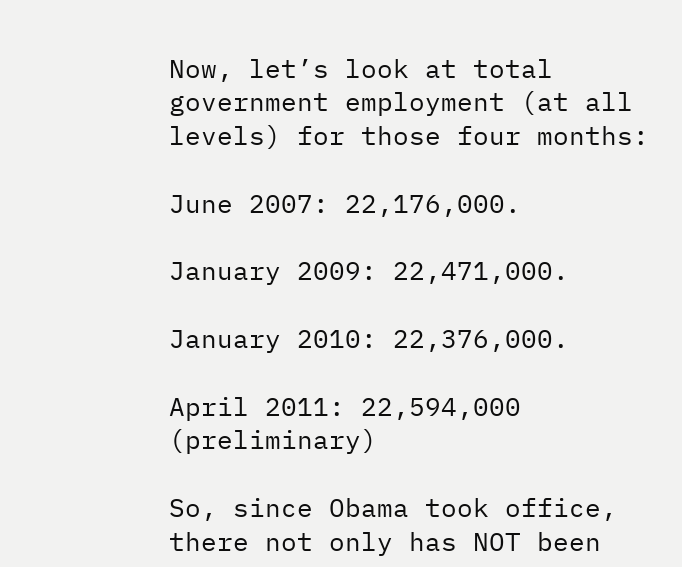Now, let’s look at total government employment (at all levels) for those four months:

June 2007: 22,176,000.

January 2009: 22,471,000.

January 2010: 22,376,000.

April 2011: 22,594,000 (preliminary)

So, since Obama took office, there not only has NOT been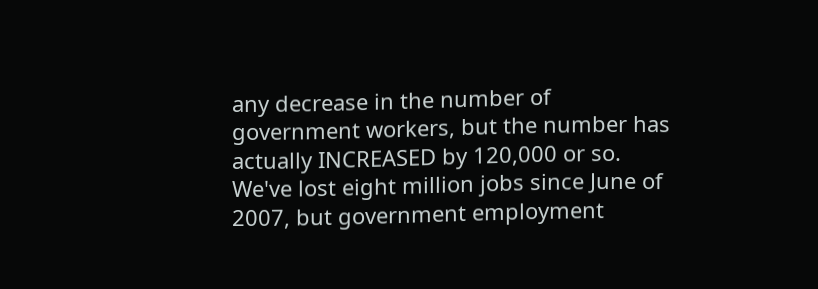any decrease in the number of government workers, but the number has actually INCREASED by 120,000 or so. We've lost eight million jobs since June of 2007, but government employment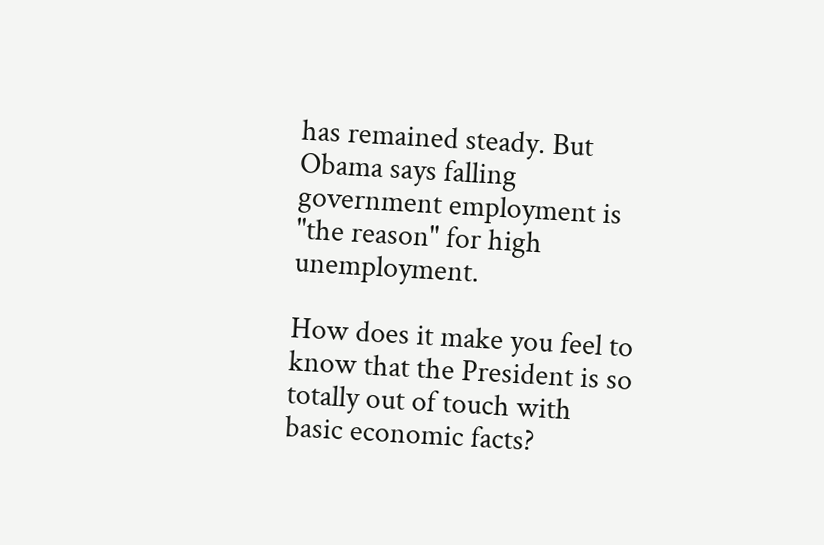has remained steady. But Obama says falling government employment is "the reason" for high unemployment.

How does it make you feel to know that the President is so totally out of touch with basic economic facts?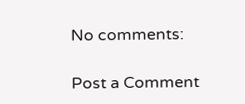No comments:

Post a Comment